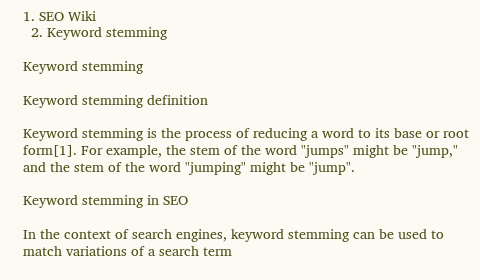1. SEO Wiki
  2. Keyword stemming

Keyword stemming

Keyword stemming definition

Keyword stemming is the process of reducing a word to its base or root form[1]. For example, the stem of the word "jumps" might be "jump," and the stem of the word "jumping" might be "jump".

Keyword stemming in SEO

In the context of search engines, keyword stemming can be used to match variations of a search term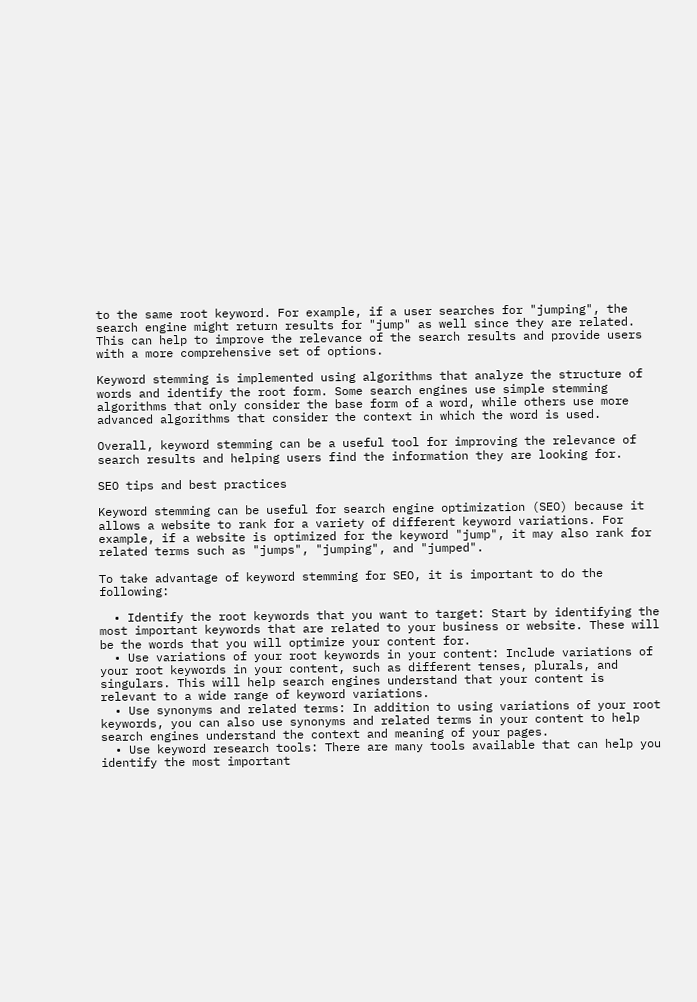to the same root keyword. For example, if a user searches for "jumping", the search engine might return results for "jump" as well since they are related. This can help to improve the relevance of the search results and provide users with a more comprehensive set of options.

Keyword stemming is implemented using algorithms that analyze the structure of words and identify the root form. Some search engines use simple stemming algorithms that only consider the base form of a word, while others use more advanced algorithms that consider the context in which the word is used.

Overall, keyword stemming can be a useful tool for improving the relevance of search results and helping users find the information they are looking for.

SEO tips and best practices

Keyword stemming can be useful for search engine optimization (SEO) because it allows a website to rank for a variety of different keyword variations. For example, if a website is optimized for the keyword "jump", it may also rank for related terms such as "jumps", "jumping", and "jumped".

To take advantage of keyword stemming for SEO, it is important to do the following:

  • Identify the root keywords that you want to target: Start by identifying the most important keywords that are related to your business or website. These will be the words that you will optimize your content for.
  • Use variations of your root keywords in your content: Include variations of your root keywords in your content, such as different tenses, plurals, and singulars. This will help search engines understand that your content is relevant to a wide range of keyword variations.
  • Use synonyms and related terms: In addition to using variations of your root keywords, you can also use synonyms and related terms in your content to help search engines understand the context and meaning of your pages.
  • Use keyword research tools: There are many tools available that can help you identify the most important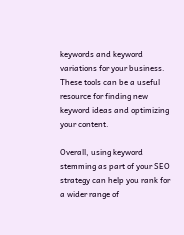keywords and keyword variations for your business. These tools can be a useful resource for finding new keyword ideas and optimizing your content.

Overall, using keyword stemming as part of your SEO strategy can help you rank for a wider range of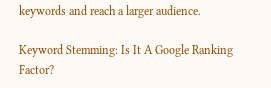keywords and reach a larger audience.

Keyword Stemming: Is It A Google Ranking Factor?